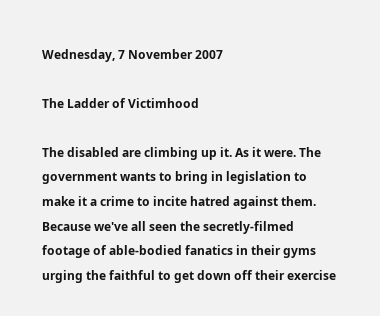Wednesday, 7 November 2007

The Ladder of Victimhood

The disabled are climbing up it. As it were. The government wants to bring in legislation to make it a crime to incite hatred against them. Because we've all seen the secretly-filmed footage of able-bodied fanatics in their gyms urging the faithful to get down off their exercise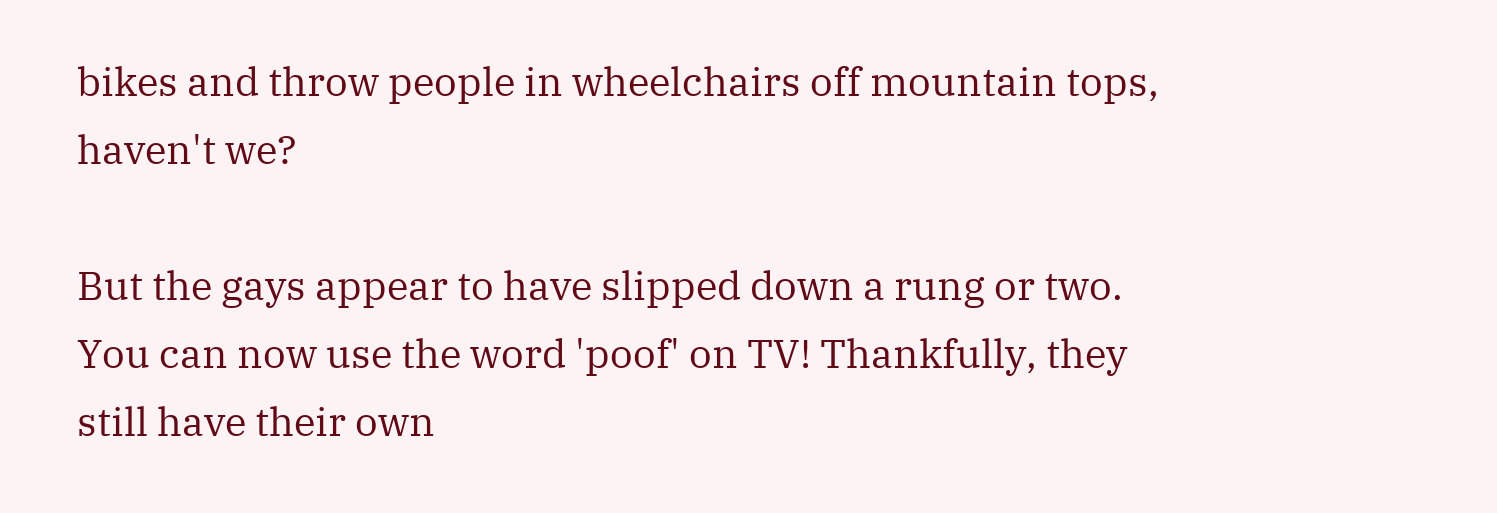bikes and throw people in wheelchairs off mountain tops, haven't we?

But the gays appear to have slipped down a rung or two. You can now use the word 'poof' on TV! Thankfully, they still have their own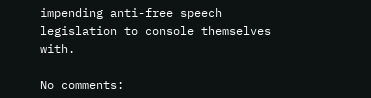impending anti-free speech legislation to console themselves with.

No comments: